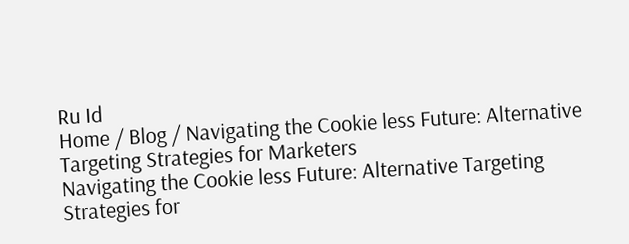Ru Id
Home / Blog / Navigating the Cookie less Future: Alternative Targeting Strategies for Marketers
Navigating the Cookie less Future: Alternative Targeting Strategies for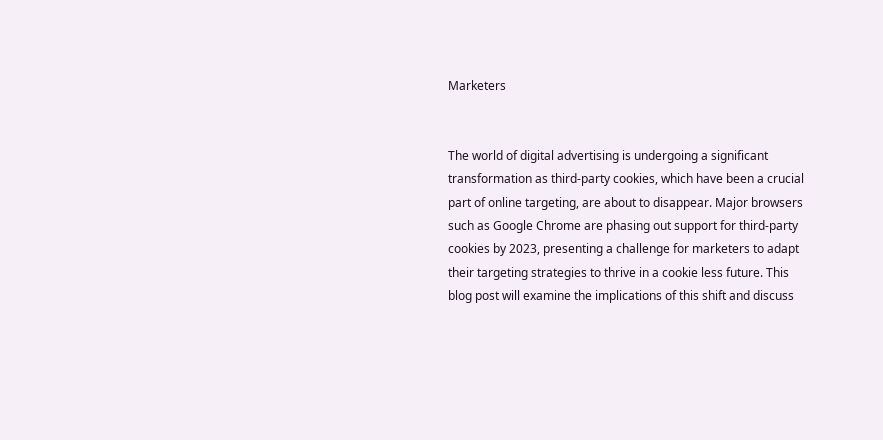Marketers


The world of digital advertising is undergoing a significant transformation as third-party cookies, which have been a crucial part of online targeting, are about to disappear. Major browsers such as Google Chrome are phasing out support for third-party cookies by 2023, presenting a challenge for marketers to adapt their targeting strategies to thrive in a cookie less future. This blog post will examine the implications of this shift and discuss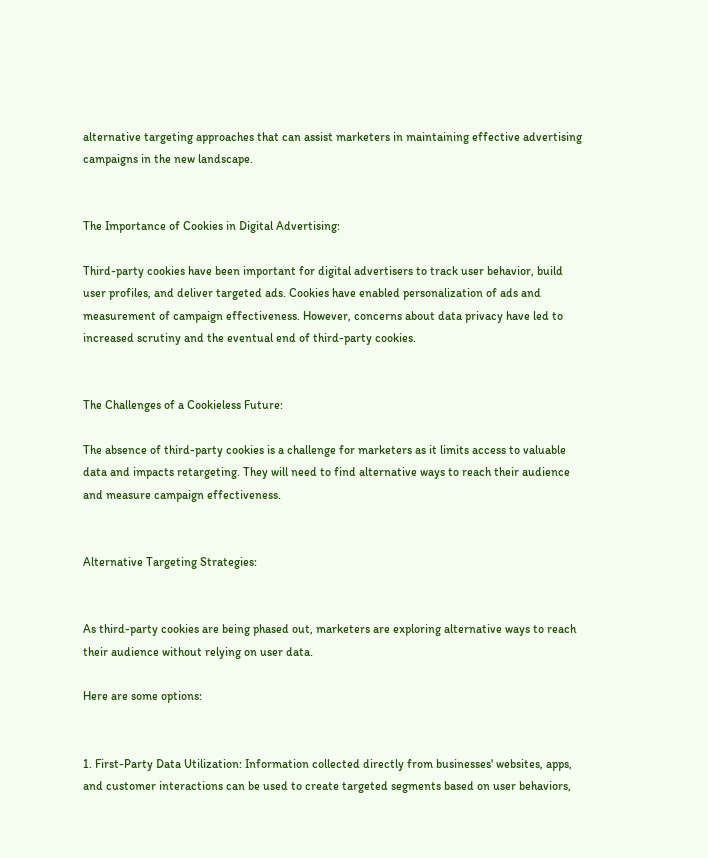alternative targeting approaches that can assist marketers in maintaining effective advertising campaigns in the new landscape.


The Importance of Cookies in Digital Advertising:

Third-party cookies have been important for digital advertisers to track user behavior, build user profiles, and deliver targeted ads. Cookies have enabled personalization of ads and measurement of campaign effectiveness. However, concerns about data privacy have led to increased scrutiny and the eventual end of third-party cookies.


The Challenges of a Cookieless Future:

The absence of third-party cookies is a challenge for marketers as it limits access to valuable data and impacts retargeting. They will need to find alternative ways to reach their audience and measure campaign effectiveness.


Alternative Targeting Strategies:


As third-party cookies are being phased out, marketers are exploring alternative ways to reach their audience without relying on user data.

Here are some options:


1. First-Party Data Utilization: Information collected directly from businesses' websites, apps, and customer interactions can be used to create targeted segments based on user behaviors,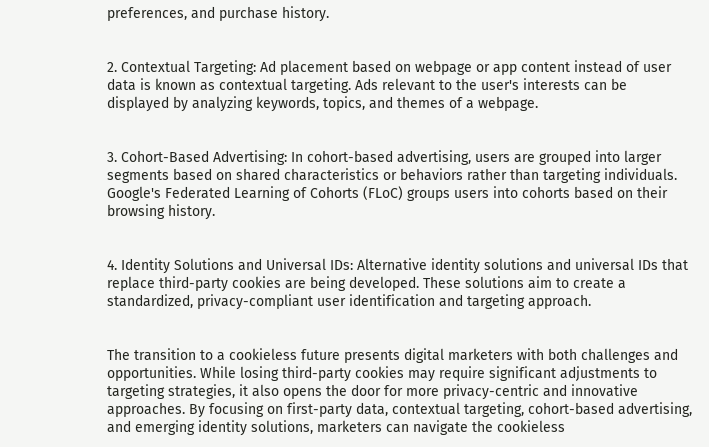preferences, and purchase history.


2. Contextual Targeting: Ad placement based on webpage or app content instead of user data is known as contextual targeting. Ads relevant to the user's interests can be displayed by analyzing keywords, topics, and themes of a webpage.


3. Cohort-Based Advertising: In cohort-based advertising, users are grouped into larger segments based on shared characteristics or behaviors rather than targeting individuals. Google's Federated Learning of Cohorts (FLoC) groups users into cohorts based on their browsing history.


4. Identity Solutions and Universal IDs: Alternative identity solutions and universal IDs that replace third-party cookies are being developed. These solutions aim to create a standardized, privacy-compliant user identification and targeting approach.


The transition to a cookieless future presents digital marketers with both challenges and opportunities. While losing third-party cookies may require significant adjustments to targeting strategies, it also opens the door for more privacy-centric and innovative approaches. By focusing on first-party data, contextual targeting, cohort-based advertising, and emerging identity solutions, marketers can navigate the cookieless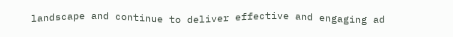landscape and continue to deliver effective and engaging ad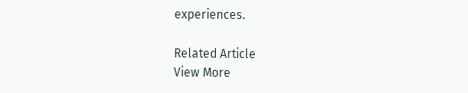experiences.

Related Article
View More